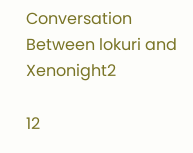Conversation Between lokuri and Xenonight2

12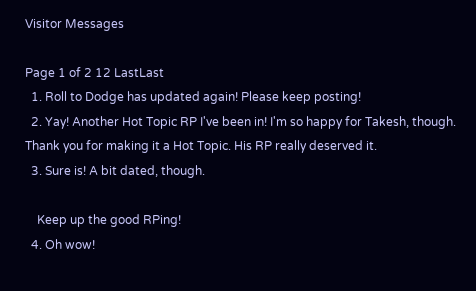Visitor Messages

Page 1 of 2 12 LastLast
  1. Roll to Dodge has updated again! Please keep posting!
  2. Yay! Another Hot Topic RP I've been in! I'm so happy for Takesh, though. Thank you for making it a Hot Topic. His RP really deserved it.
  3. Sure is! A bit dated, though.

    Keep up the good RPing!
  4. Oh wow!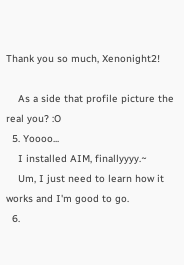Thank you so much, Xenonight2!

    As a side that profile picture the real you? :O
  5. Yoooo...
    I installed AIM, finallyyyy.~
    Um, I just need to learn how it works and I'm good to go.
  6.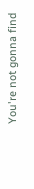You're not gonna find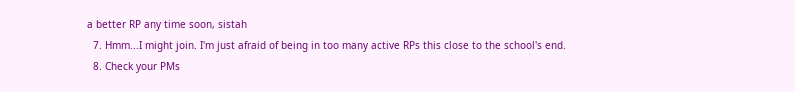a better RP any time soon, sistah
  7. Hmm...I might join. I'm just afraid of being in too many active RPs this close to the school's end.
  8. Check your PMs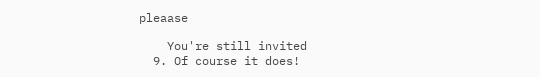pleaase

    You're still invited
  9. Of course it does!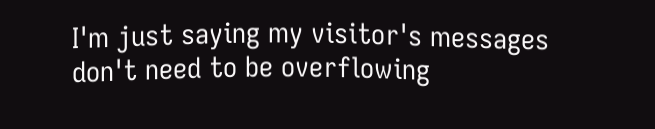I'm just saying my visitor's messages don't need to be overflowing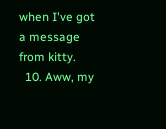when I've got a message from kitty.
  10. Aww, my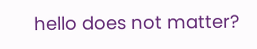hello does not matter?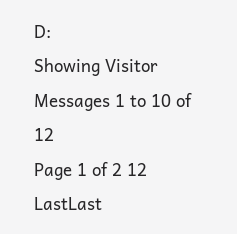D:
Showing Visitor Messages 1 to 10 of 12
Page 1 of 2 12 LastLast